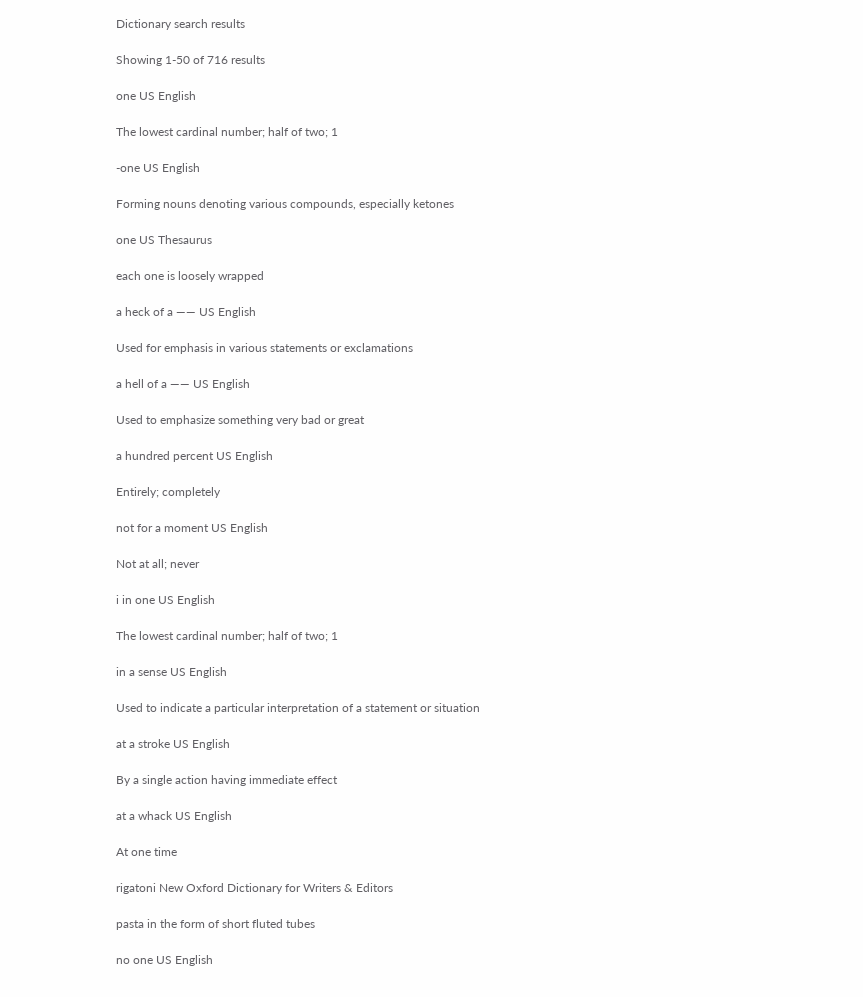Dictionary search results

Showing 1-50 of 716 results

one US English

The lowest cardinal number; half of two; 1

-one US English

Forming nouns denoting various compounds, especially ketones

one US Thesaurus

each one is loosely wrapped

a heck of a —— US English

Used for emphasis in various statements or exclamations

a hell of a —— US English

Used to emphasize something very bad or great

a hundred percent US English

Entirely; completely

not for a moment US English

Not at all; never

i in one US English

The lowest cardinal number; half of two; 1

in a sense US English

Used to indicate a particular interpretation of a statement or situation

at a stroke US English

By a single action having immediate effect

at a whack US English

At one time

rigatoni New Oxford Dictionary for Writers & Editors

pasta in the form of short fluted tubes

no one US English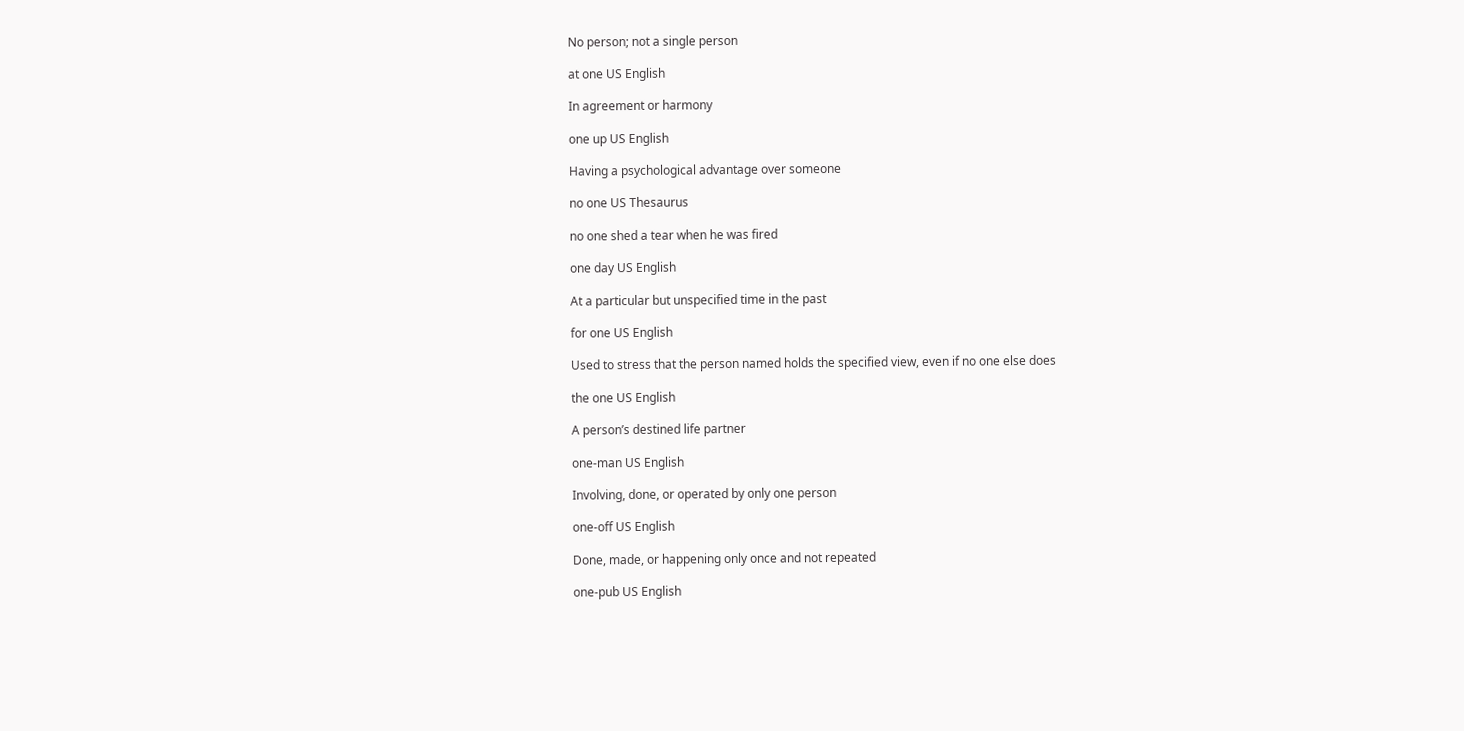No person; not a single person

at one US English

In agreement or harmony

one up US English

Having a psychological advantage over someone

no one US Thesaurus

no one shed a tear when he was fired

one day US English

At a particular but unspecified time in the past

for one US English

Used to stress that the person named holds the specified view, even if no one else does

the one US English

A person’s destined life partner

one-man US English

Involving, done, or operated by only one person

one-off US English

Done, made, or happening only once and not repeated

one-pub US English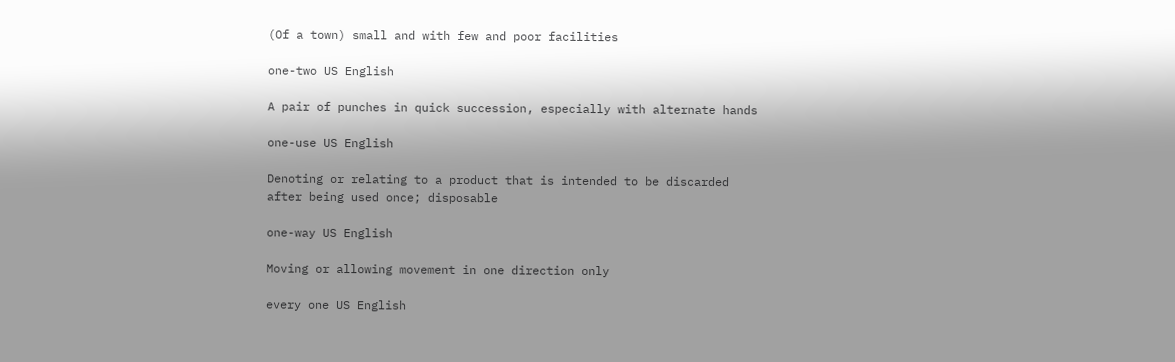(Of a town) small and with few and poor facilities

one-two US English

A pair of punches in quick succession, especially with alternate hands

one-use US English

Denoting or relating to a product that is intended to be discarded after being used once; disposable

one-way US English

Moving or allowing movement in one direction only

every one US English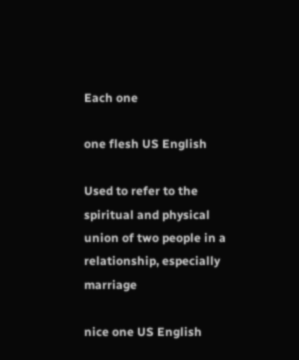Each one

one flesh US English

Used to refer to the spiritual and physical union of two people in a relationship, especially marriage

nice one US English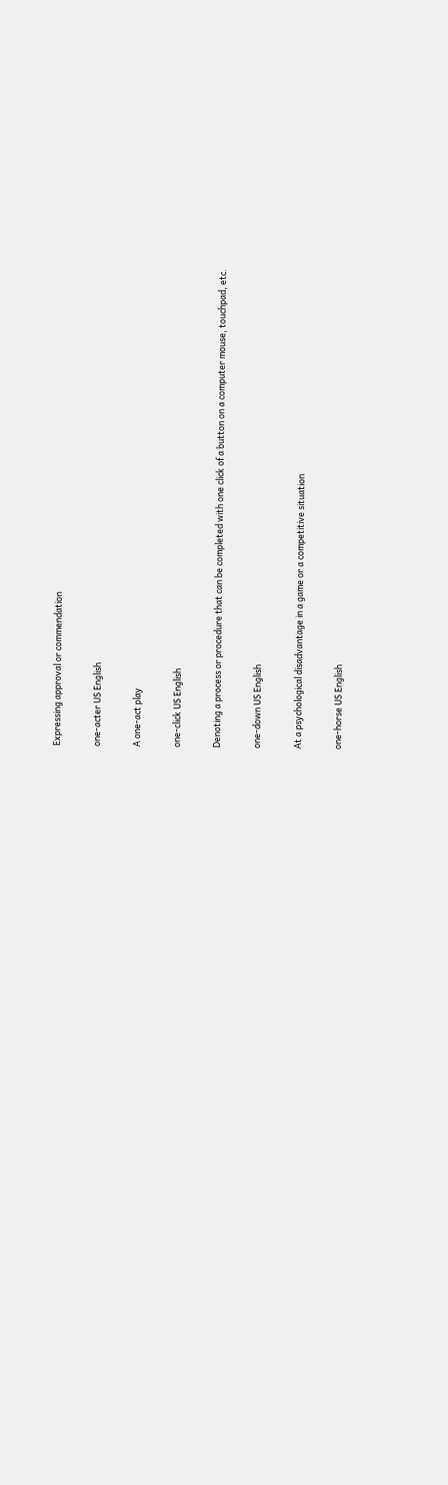Expressing approval or commendation

one-acter US English

A one-act play

one-click US English

Denoting a process or procedure that can be completed with one click of a button on a computer mouse, touchpad, etc.

one-down US English

At a psychological disadvantage in a game or a competitive situation

one-horse US English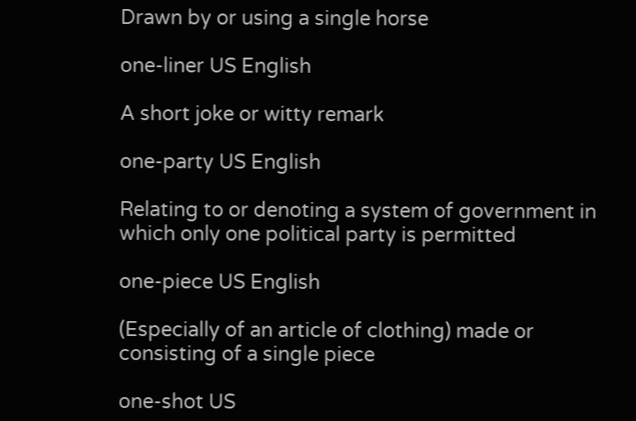Drawn by or using a single horse

one-liner US English

A short joke or witty remark

one-party US English

Relating to or denoting a system of government in which only one political party is permitted

one-piece US English

(Especially of an article of clothing) made or consisting of a single piece

one-shot US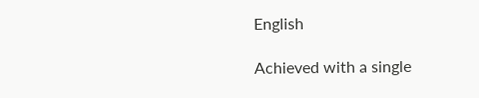English

Achieved with a single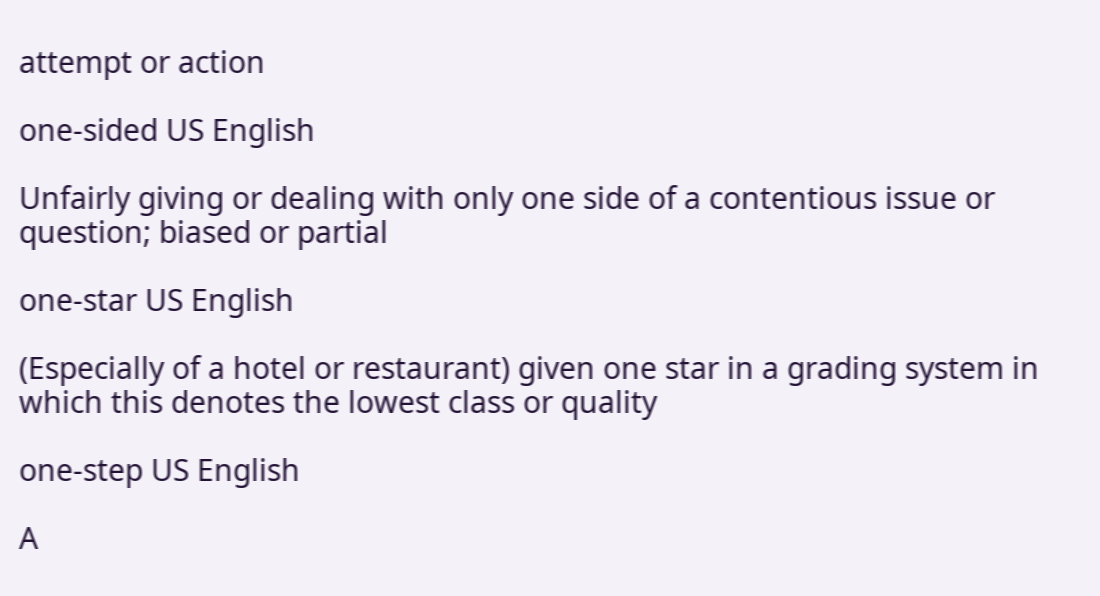attempt or action

one-sided US English

Unfairly giving or dealing with only one side of a contentious issue or question; biased or partial

one-star US English

(Especially of a hotel or restaurant) given one star in a grading system in which this denotes the lowest class or quality

one-step US English

A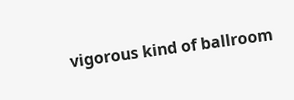vigorous kind of ballroom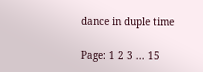dance in duple time

Page: 1 2 3 ... 15